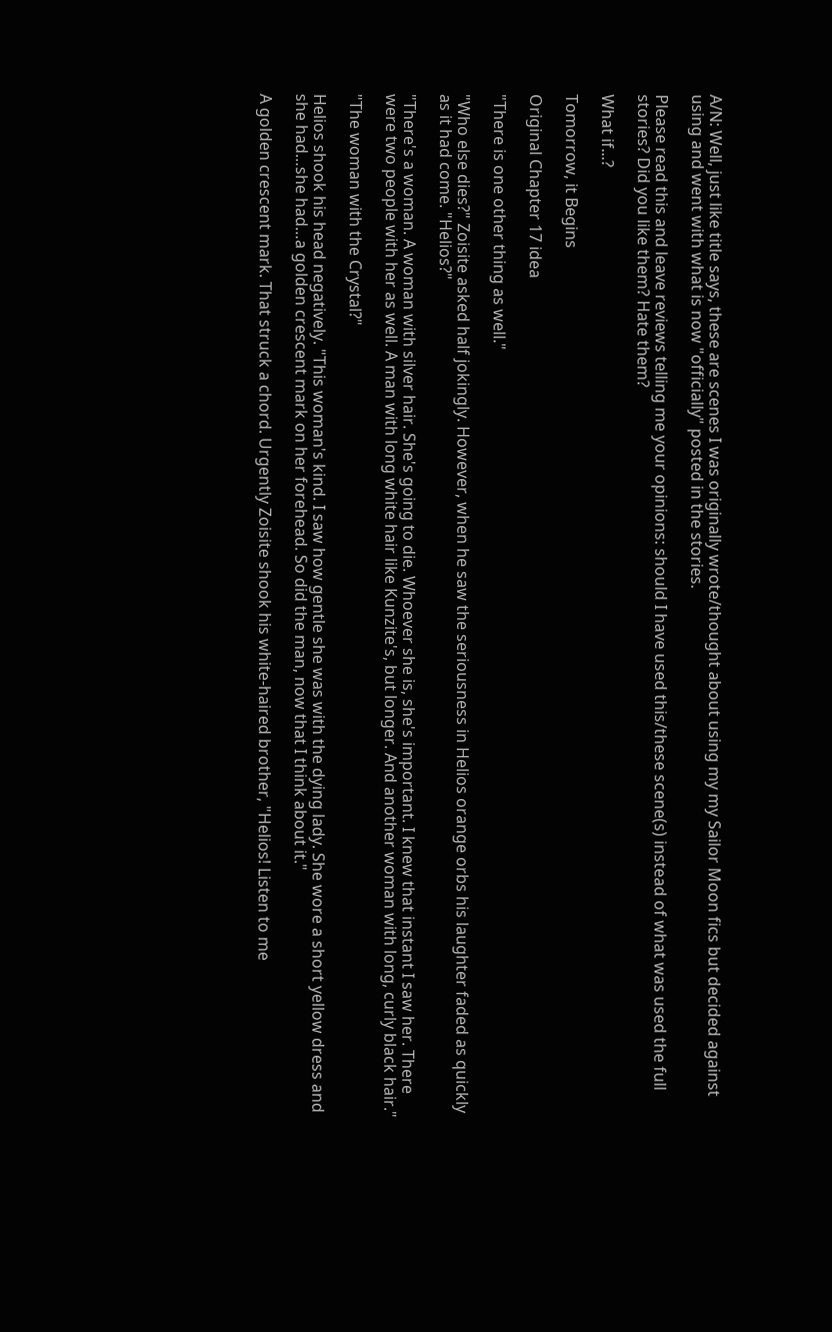A/N: Well, just like title says, these are scenes I was originally wrote/thought about using my my Sailor Moon fics but decided against using and went with what is now "officially" posted in the stories.

Please read this and leave reviews telling me your opinions: should I have used this/these scene(s) instead of what was used the full stories? Did you like them? Hate them?

What if...?

Tomorrow, it Begins

Original Chapter 17 idea

"There is one other thing as well."

"Who else dies?" Zoisite asked half jokingly. However, when he saw the seriousness in Helios orange orbs his laughter faded as quickly as it had come. "Helios?"

"There's a woman. A woman with silver hair. She's going to die. Whoever she is, she's important. I knew that instant I saw her. There were two people with her as well. A man with long white hair like Kunzite's, but longer. And another woman with long, curly black hair."

"The woman with the Crystal?"

Helios shook his head negatively. "This woman's kind. I saw how gentle she was with the dying lady. She wore a short yellow dress and she had…she had…a golden crescent mark on her forehead. So did the man, now that I think about it."

A golden crescent mark. That struck a chord. Urgently Zoisite shook his white-haired brother, "Helios! Listen to me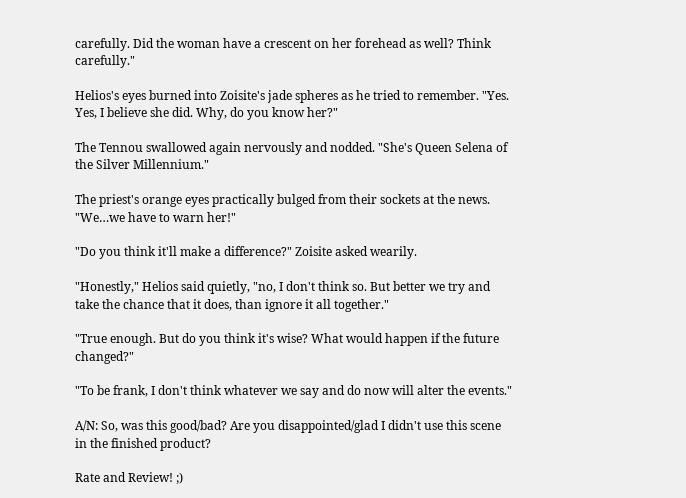carefully. Did the woman have a crescent on her forehead as well? Think carefully."

Helios's eyes burned into Zoisite's jade spheres as he tried to remember. "Yes. Yes, I believe she did. Why, do you know her?"

The Tennou swallowed again nervously and nodded. "She's Queen Selena of the Silver Millennium."

The priest's orange eyes practically bulged from their sockets at the news. "We…we have to warn her!"

"Do you think it'll make a difference?" Zoisite asked wearily.

"Honestly," Helios said quietly, "no, I don't think so. But better we try and take the chance that it does, than ignore it all together."

"True enough. But do you think it's wise? What would happen if the future changed?"

"To be frank, I don't think whatever we say and do now will alter the events."

A/N: So, was this good/bad? Are you disappointed/glad I didn't use this scene in the finished product?

Rate and Review! ;)